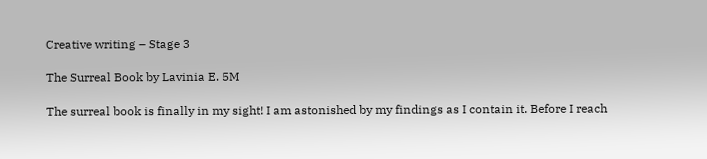Creative writing – Stage 3

The Surreal Book by Lavinia E. 5M

The surreal book is finally in my sight! I am astonished by my findings as I contain it. Before I reach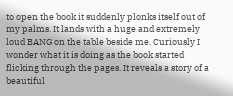to open the book it suddenly plonks itself out of my palms. It lands with a huge and extremely loud BANG on the table beside me. Curiously I wonder what it is doing as the book started flicking through the pages. It reveals a story of a beautiful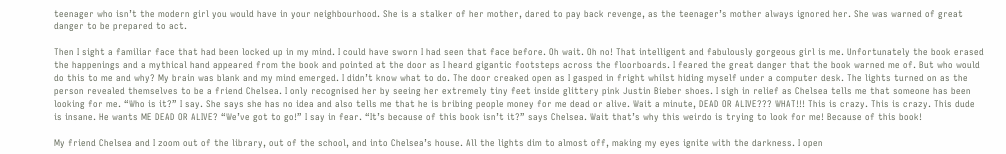teenager who isn’t the modern girl you would have in your neighbourhood. She is a stalker of her mother, dared to pay back revenge, as the teenager’s mother always ignored her. She was warned of great danger to be prepared to act.

Then I sight a familiar face that had been locked up in my mind. I could have sworn I had seen that face before. Oh wait. Oh no! That intelligent and fabulously gorgeous girl is me. Unfortunately the book erased the happenings and a mythical hand appeared from the book and pointed at the door as I heard gigantic footsteps across the floorboards. I feared the great danger that the book warned me of. But who would do this to me and why? My brain was blank and my mind emerged. I didn’t know what to do. The door creaked open as I gasped in fright whilst hiding myself under a computer desk. The lights turned on as the person revealed themselves to be a friend Chelsea. I only recognised her by seeing her extremely tiny feet inside glittery pink Justin Bieber shoes. I sigh in relief as Chelsea tells me that someone has been looking for me. “Who is it?” I say. She says she has no idea and also tells me that he is bribing people money for me dead or alive. Wait a minute, DEAD OR ALIVE??? WHAT!!! This is crazy. This is crazy. This dude is insane. He wants ME DEAD OR ALIVE? “We’ve got to go!” I say in fear. “It’s because of this book isn’t it?” says Chelsea. Wait that’s why this weirdo is trying to look for me! Because of this book!

My friend Chelsea and I zoom out of the library, out of the school, and into Chelsea’s house. All the lights dim to almost off, making my eyes ignite with the darkness. I open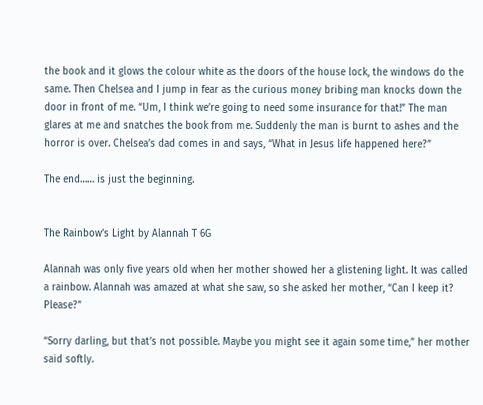the book and it glows the colour white as the doors of the house lock, the windows do the same. Then Chelsea and I jump in fear as the curious money bribing man knocks down the door in front of me. “Um, I think we’re going to need some insurance for that!” The man glares at me and snatches the book from me. Suddenly the man is burnt to ashes and the horror is over. Chelsea’s dad comes in and says, “What in Jesus life happened here?”

The end…… is just the beginning.


The Rainbow’s Light by Alannah T 6G

Alannah was only five years old when her mother showed her a glistening light. It was called a rainbow. Alannah was amazed at what she saw, so she asked her mother, “Can I keep it? Please?”

“Sorry darling, but that’s not possible. Maybe you might see it again some time,” her mother said softly.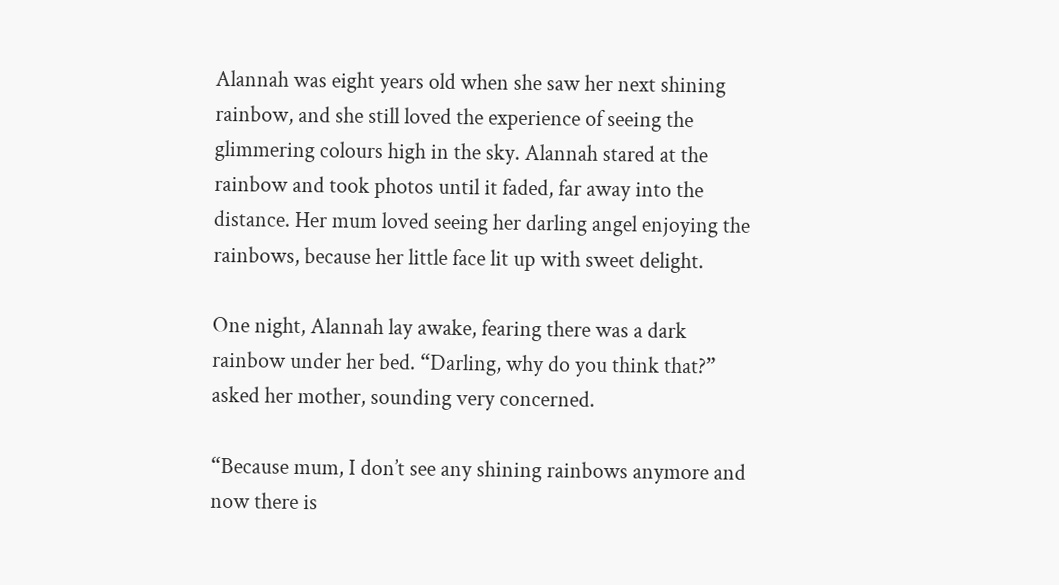Alannah was eight years old when she saw her next shining rainbow, and she still loved the experience of seeing the glimmering colours high in the sky. Alannah stared at the rainbow and took photos until it faded, far away into the distance. Her mum loved seeing her darling angel enjoying the rainbows, because her little face lit up with sweet delight.

One night, Alannah lay awake, fearing there was a dark rainbow under her bed. “Darling, why do you think that?” asked her mother, sounding very concerned.

“Because mum, I don’t see any shining rainbows anymore and now there is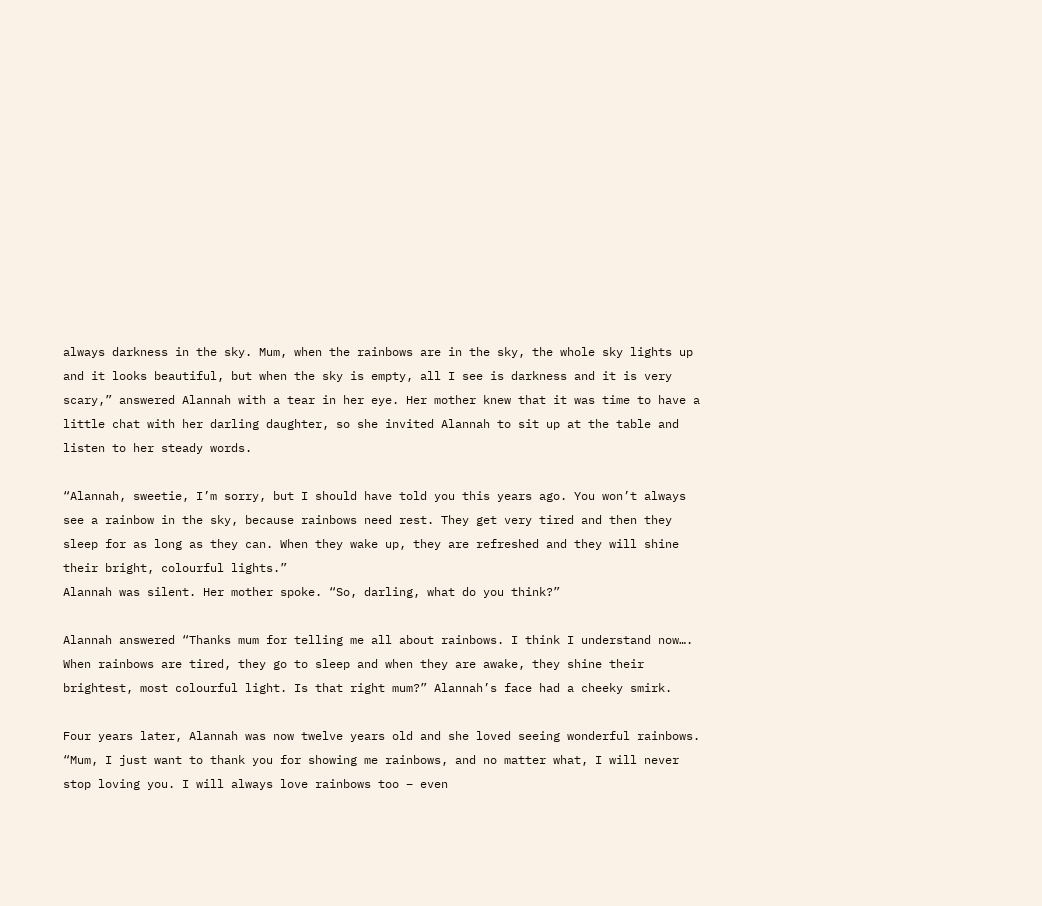always darkness in the sky. Mum, when the rainbows are in the sky, the whole sky lights up and it looks beautiful, but when the sky is empty, all I see is darkness and it is very scary,” answered Alannah with a tear in her eye. Her mother knew that it was time to have a little chat with her darling daughter, so she invited Alannah to sit up at the table and listen to her steady words.

“Alannah, sweetie, I’m sorry, but I should have told you this years ago. You won’t always see a rainbow in the sky, because rainbows need rest. They get very tired and then they sleep for as long as they can. When they wake up, they are refreshed and they will shine their bright, colourful lights.”
Alannah was silent. Her mother spoke. “So, darling, what do you think?”

Alannah answered “Thanks mum for telling me all about rainbows. I think I understand now…. When rainbows are tired, they go to sleep and when they are awake, they shine their brightest, most colourful light. Is that right mum?” Alannah’s face had a cheeky smirk.

Four years later, Alannah was now twelve years old and she loved seeing wonderful rainbows. “Mum, I just want to thank you for showing me rainbows, and no matter what, I will never stop loving you. I will always love rainbows too – even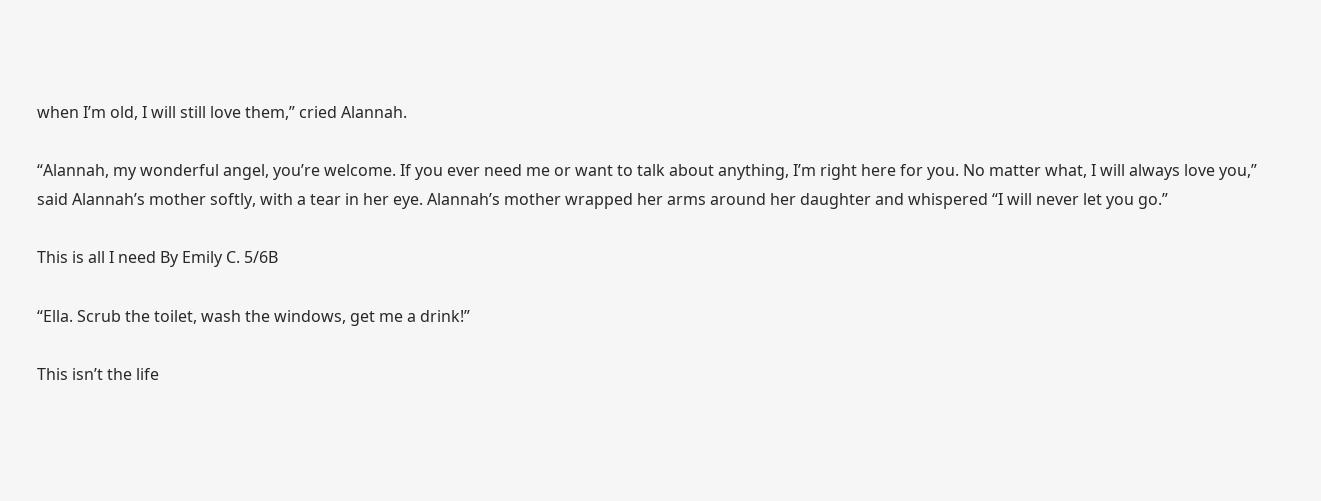when I’m old, I will still love them,” cried Alannah.

“Alannah, my wonderful angel, you’re welcome. If you ever need me or want to talk about anything, I’m right here for you. No matter what, I will always love you,” said Alannah’s mother softly, with a tear in her eye. Alannah’s mother wrapped her arms around her daughter and whispered “I will never let you go.”

This is all I need By Emily C. 5/6B

“Ella. Scrub the toilet, wash the windows, get me a drink!”

This isn’t the life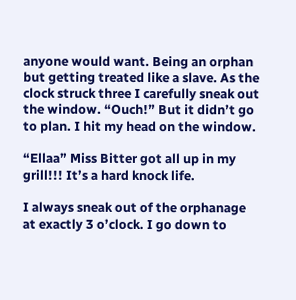anyone would want. Being an orphan but getting treated like a slave. As the clock struck three I carefully sneak out the window. “Ouch!” But it didn’t go to plan. I hit my head on the window.

“Ellaa” Miss Bitter got all up in my grill!!! It’s a hard knock life.

I always sneak out of the orphanage at exactly 3 o’clock. I go down to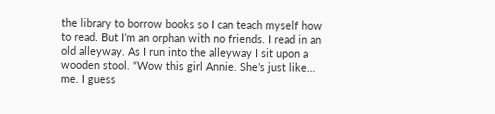the library to borrow books so I can teach myself how to read. But I’m an orphan with no friends. I read in an old alleyway. As I run into the alleyway I sit upon a wooden stool. “Wow this girl Annie. She’s just like… me. I guess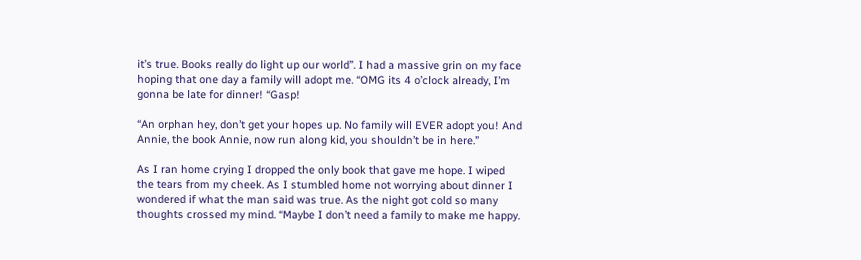it’s true. Books really do light up our world”. I had a massive grin on my face hoping that one day a family will adopt me. “OMG its 4 o’clock already, I’m gonna be late for dinner! “Gasp!

“An orphan hey, don’t get your hopes up. No family will EVER adopt you! And Annie, the book Annie, now run along kid, you shouldn’t be in here.”

As I ran home crying I dropped the only book that gave me hope. I wiped the tears from my cheek. As I stumbled home not worrying about dinner I wondered if what the man said was true. As the night got cold so many thoughts crossed my mind. “Maybe I don’t need a family to make me happy.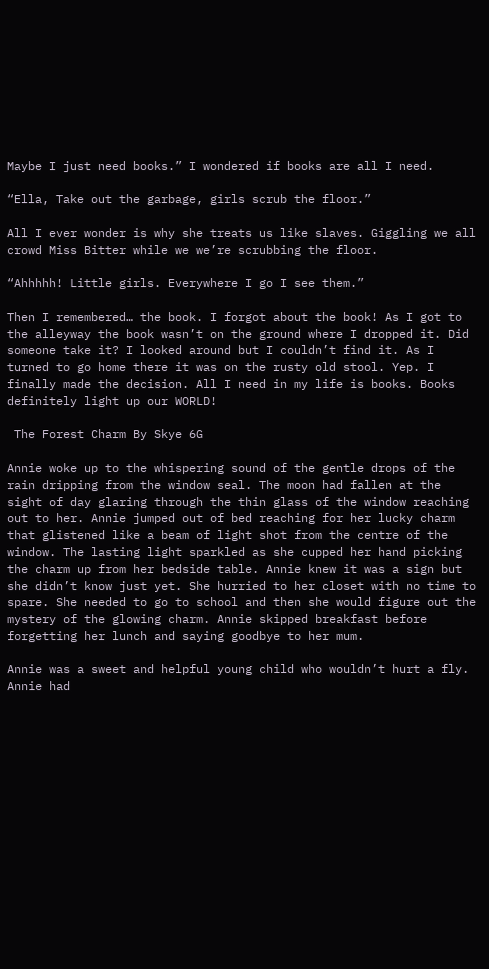Maybe I just need books.” I wondered if books are all I need.

“Ella, Take out the garbage, girls scrub the floor.”

All I ever wonder is why she treats us like slaves. Giggling we all crowd Miss Bitter while we we’re scrubbing the floor.

“Ahhhhh! Little girls. Everywhere I go I see them.”

Then I remembered… the book. I forgot about the book! As I got to the alleyway the book wasn’t on the ground where I dropped it. Did someone take it? I looked around but I couldn’t find it. As I turned to go home there it was on the rusty old stool. Yep. I finally made the decision. All I need in my life is books. Books definitely light up our WORLD!

 The Forest Charm By Skye 6G

Annie woke up to the whispering sound of the gentle drops of the rain dripping from the window seal. The moon had fallen at the sight of day glaring through the thin glass of the window reaching out to her. Annie jumped out of bed reaching for her lucky charm that glistened like a beam of light shot from the centre of the window. The lasting light sparkled as she cupped her hand picking the charm up from her bedside table. Annie knew it was a sign but she didn’t know just yet. She hurried to her closet with no time to spare. She needed to go to school and then she would figure out the mystery of the glowing charm. Annie skipped breakfast before forgetting her lunch and saying goodbye to her mum.

Annie was a sweet and helpful young child who wouldn’t hurt a fly. Annie had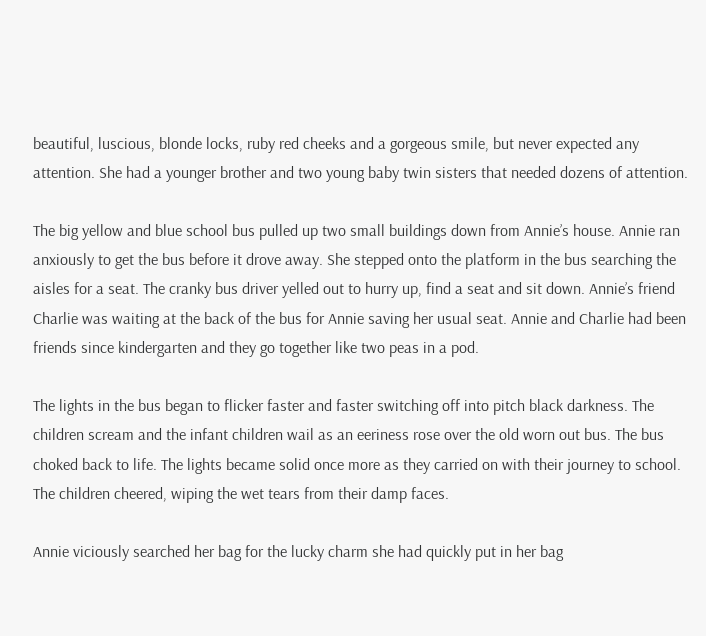beautiful, luscious, blonde locks, ruby red cheeks and a gorgeous smile, but never expected any attention. She had a younger brother and two young baby twin sisters that needed dozens of attention.

The big yellow and blue school bus pulled up two small buildings down from Annie’s house. Annie ran anxiously to get the bus before it drove away. She stepped onto the platform in the bus searching the aisles for a seat. The cranky bus driver yelled out to hurry up, find a seat and sit down. Annie’s friend Charlie was waiting at the back of the bus for Annie saving her usual seat. Annie and Charlie had been friends since kindergarten and they go together like two peas in a pod.

The lights in the bus began to flicker faster and faster switching off into pitch black darkness. The children scream and the infant children wail as an eeriness rose over the old worn out bus. The bus choked back to life. The lights became solid once more as they carried on with their journey to school. The children cheered, wiping the wet tears from their damp faces.

Annie viciously searched her bag for the lucky charm she had quickly put in her bag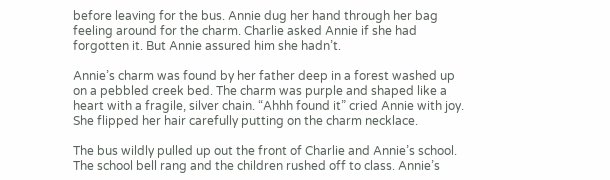before leaving for the bus. Annie dug her hand through her bag feeling around for the charm. Charlie asked Annie if she had forgotten it. But Annie assured him she hadn’t.

Annie’s charm was found by her father deep in a forest washed up on a pebbled creek bed. The charm was purple and shaped like a heart with a fragile, silver chain. “Ahhh found it” cried Annie with joy. She flipped her hair carefully putting on the charm necklace.

The bus wildly pulled up out the front of Charlie and Annie’s school. The school bell rang and the children rushed off to class. Annie’s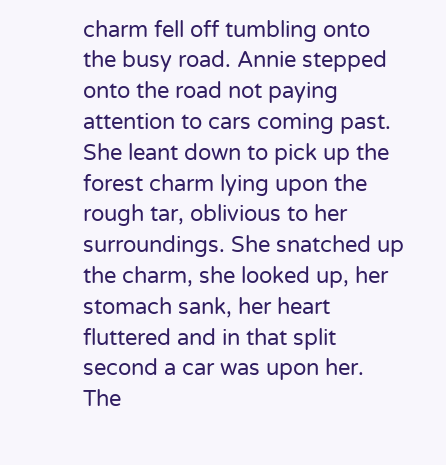charm fell off tumbling onto the busy road. Annie stepped onto the road not paying attention to cars coming past. She leant down to pick up the forest charm lying upon the rough tar, oblivious to her surroundings. She snatched up the charm, she looked up, her stomach sank, her heart fluttered and in that split second a car was upon her. The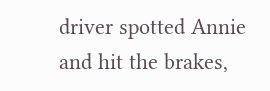driver spotted Annie and hit the brakes,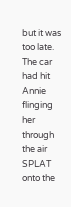but it was too late. The car had hit Annie flinging her through the air SPLAT onto the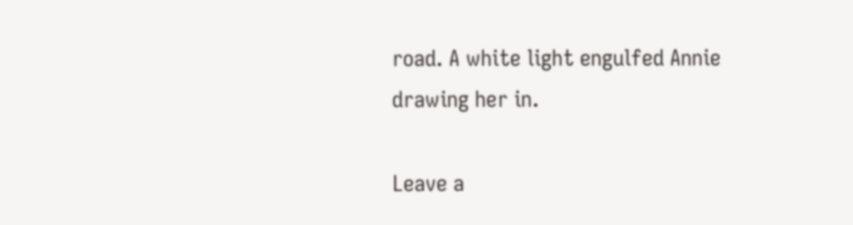road. A white light engulfed Annie drawing her in.

Leave a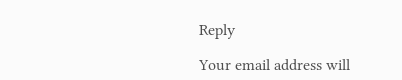Reply

Your email address will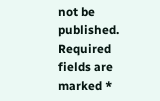not be published. Required fields are marked *